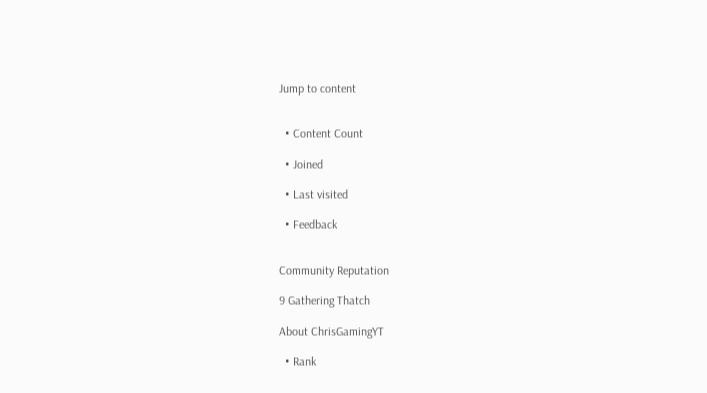Jump to content


  • Content Count

  • Joined

  • Last visited

  • Feedback


Community Reputation

9 Gathering Thatch

About ChrisGamingYT

  • Rank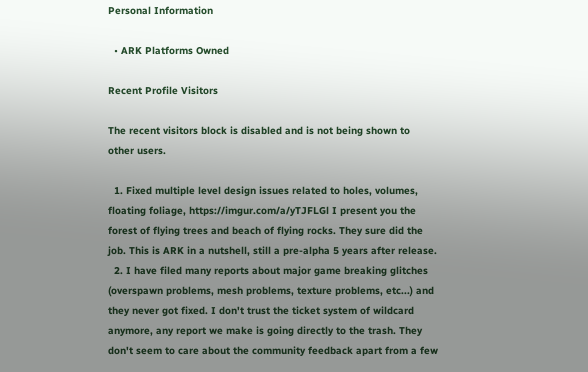Personal Information

  • ARK Platforms Owned

Recent Profile Visitors

The recent visitors block is disabled and is not being shown to other users.

  1. Fixed multiple level design issues related to holes, volumes, floating foliage, https://imgur.com/a/yTJFLGl I present you the forest of flying trees and beach of flying rocks. They sure did the job. This is ARK in a nutshell, still a pre-alpha 5 years after release.
  2. I have filed many reports about major game breaking glitches (overspawn problems, mesh problems, texture problems, etc...) and they never got fixed. I don't trust the ticket system of wildcard anymore, any report we make is going directly to the trash. They don't seem to care about the community feedback apart from a few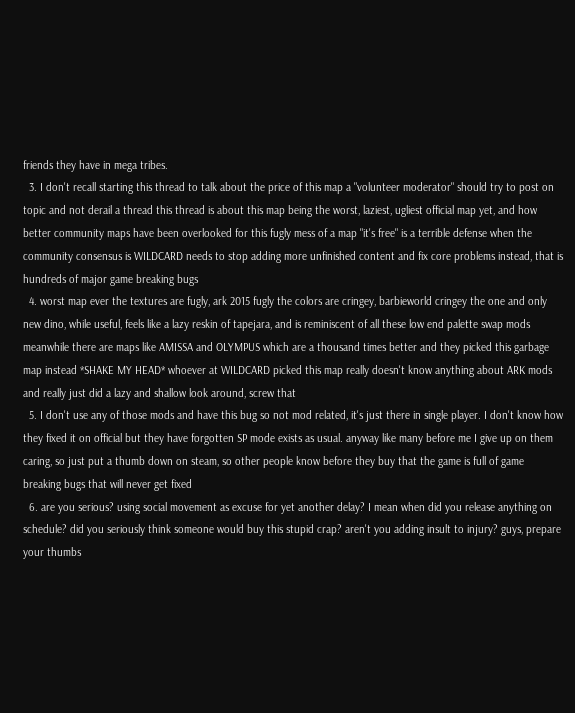friends they have in mega tribes.
  3. I don't recall starting this thread to talk about the price of this map a "volunteer moderator" should try to post on topic and not derail a thread this thread is about this map being the worst, laziest, ugliest official map yet, and how better community maps have been overlooked for this fugly mess of a map "it's free" is a terrible defense when the community consensus is WILDCARD needs to stop adding more unfinished content and fix core problems instead, that is hundreds of major game breaking bugs
  4. worst map ever the textures are fugly, ark 2015 fugly the colors are cringey, barbieworld cringey the one and only new dino, while useful, feels like a lazy reskin of tapejara, and is reminiscent of all these low end palette swap mods meanwhile there are maps like AMISSA and OLYMPUS which are a thousand times better and they picked this garbage map instead *SHAKE MY HEAD* whoever at WILDCARD picked this map really doesn't know anything about ARK mods and really just did a lazy and shallow look around, screw that
  5. I don't use any of those mods and have this bug so not mod related, it's just there in single player. I don't know how they fixed it on official but they have forgotten SP mode exists as usual. anyway like many before me I give up on them caring, so just put a thumb down on steam, so other people know before they buy that the game is full of game breaking bugs that will never get fixed
  6. are you serious? using social movement as excuse for yet another delay? I mean when did you release anything on schedule? did you seriously think someone would buy this stupid crap? aren't you adding insult to injury? guys, prepare your thumbs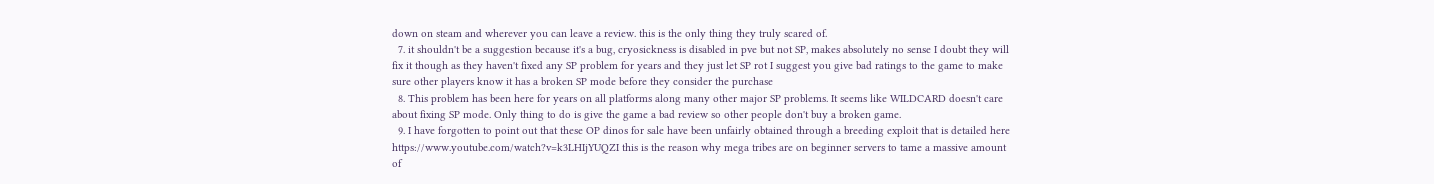down on steam and wherever you can leave a review. this is the only thing they truly scared of.
  7. it shouldn't be a suggestion because it's a bug, cryosickness is disabled in pve but not SP, makes absolutely no sense I doubt they will fix it though as they haven't fixed any SP problem for years and they just let SP rot I suggest you give bad ratings to the game to make sure other players know it has a broken SP mode before they consider the purchase
  8. This problem has been here for years on all platforms along many other major SP problems. It seems like WILDCARD doesn't care about fixing SP mode. Only thing to do is give the game a bad review so other people don't buy a broken game.
  9. I have forgotten to point out that these OP dinos for sale have been unfairly obtained through a breeding exploit that is detailed here https://www.youtube.com/watch?v=k3LHIjYUQZI this is the reason why mega tribes are on beginner servers to tame a massive amount of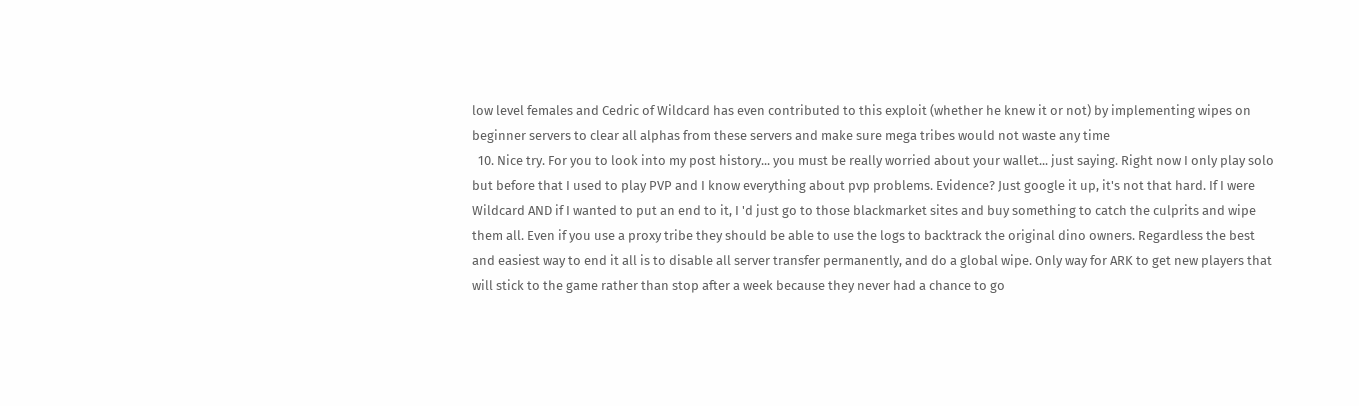low level females and Cedric of Wildcard has even contributed to this exploit (whether he knew it or not) by implementing wipes on beginner servers to clear all alphas from these servers and make sure mega tribes would not waste any time
  10. Nice try. For you to look into my post history... you must be really worried about your wallet... just saying. Right now I only play solo but before that I used to play PVP and I know everything about pvp problems. Evidence? Just google it up, it's not that hard. If I were Wildcard AND if I wanted to put an end to it, I 'd just go to those blackmarket sites and buy something to catch the culprits and wipe them all. Even if you use a proxy tribe they should be able to use the logs to backtrack the original dino owners. Regardless the best and easiest way to end it all is to disable all server transfer permanently, and do a global wipe. Only way for ARK to get new players that will stick to the game rather than stop after a week because they never had a chance to go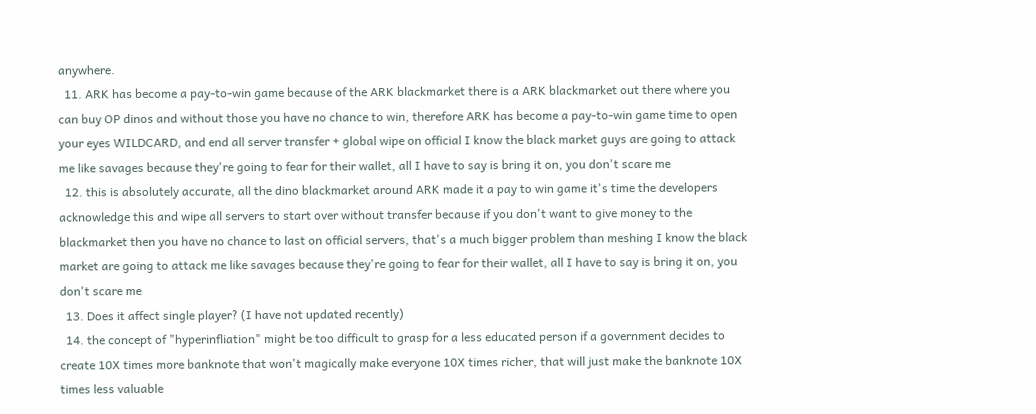anywhere.
  11. ARK has become a pay-to-win game because of the ARK blackmarket there is a ARK blackmarket out there where you can buy OP dinos and without those you have no chance to win, therefore ARK has become a pay-to-win game time to open your eyes WILDCARD, and end all server transfer + global wipe on official I know the black market guys are going to attack me like savages because they're going to fear for their wallet, all I have to say is bring it on, you don't scare me
  12. this is absolutely accurate, all the dino blackmarket around ARK made it a pay to win game it's time the developers acknowledge this and wipe all servers to start over without transfer because if you don't want to give money to the blackmarket then you have no chance to last on official servers, that's a much bigger problem than meshing I know the black market are going to attack me like savages because they're going to fear for their wallet, all I have to say is bring it on, you don't scare me
  13. Does it affect single player? (I have not updated recently)
  14. the concept of "hyperinfliation" might be too difficult to grasp for a less educated person if a government decides to create 10X times more banknote that won't magically make everyone 10X times richer, that will just make the banknote 10X times less valuable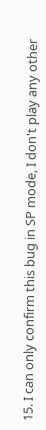15. I can only confirm this bug in SP mode, I don't play any other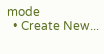mode
  • Create New...